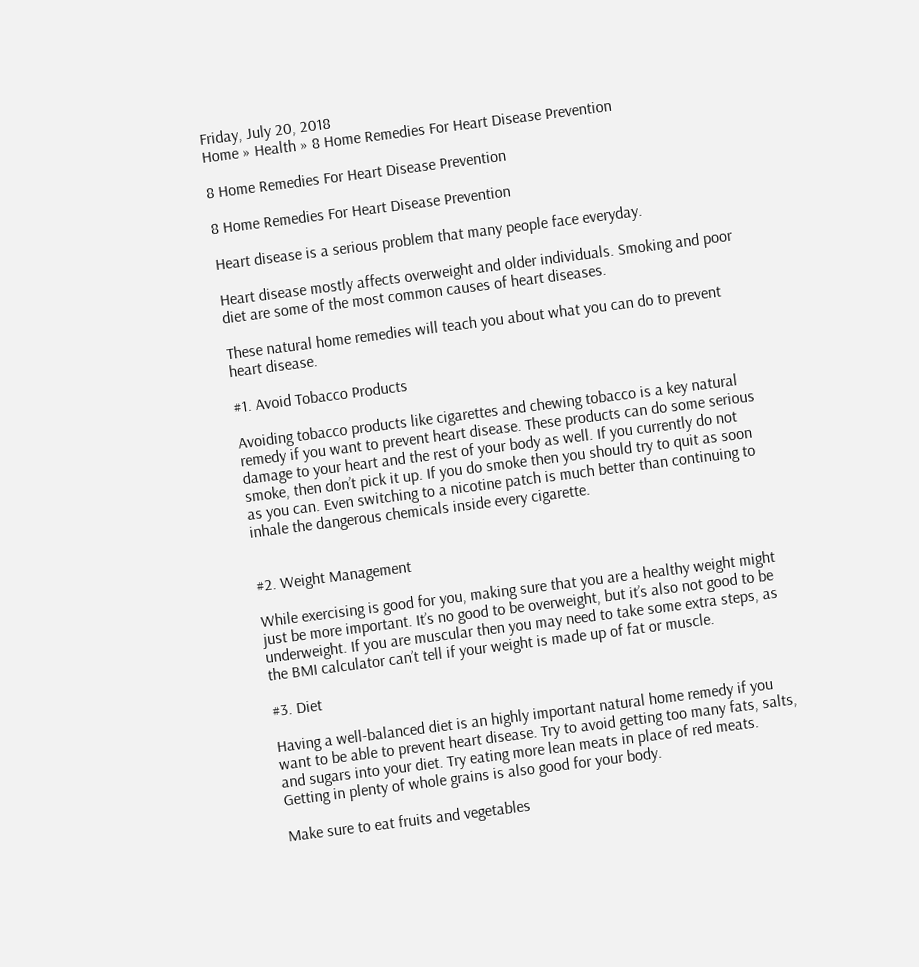Friday, July 20, 2018
Home » Health » 8 Home Remedies For Heart Disease Prevention

8 Home Remedies For Heart Disease Prevention

8 Home Remedies For Heart Disease Prevention

Heart disease is a serious problem that many people face everyday.

Heart disease mostly affects overweight and older individuals. Smoking and poor diet are some of the most common causes of heart diseases.

These natural home remedies will teach you about what you can do to prevent heart disease.

#1. Avoid Tobacco Products

Avoiding tobacco products like cigarettes and chewing tobacco is a key natural remedy if you want to prevent heart disease. These products can do some serious damage to your heart and the rest of your body as well. If you currently do not smoke, then don’t pick it up. If you do smoke then you should try to quit as soon as you can. Even switching to a nicotine patch is much better than continuing to inhale the dangerous chemicals inside every cigarette.


#2. Weight Management

While exercising is good for you, making sure that you are a healthy weight might just be more important. It’s no good to be overweight, but it’s also not good to be underweight. If you are muscular then you may need to take some extra steps, as the BMI calculator can’t tell if your weight is made up of fat or muscle.

#3. Diet

Having a well-balanced diet is an highly important natural home remedy if you want to be able to prevent heart disease. Try to avoid getting too many fats, salts, and sugars into your diet. Try eating more lean meats in place of red meats. Getting in plenty of whole grains is also good for your body.

Make sure to eat fruits and vegetables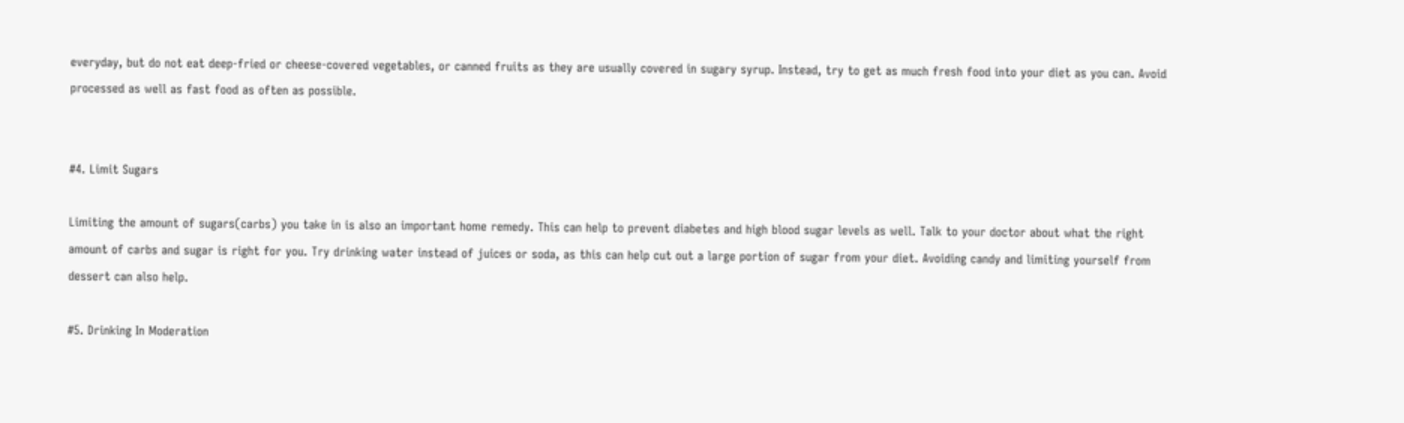everyday, but do not eat deep-fried or cheese-covered vegetables, or canned fruits as they are usually covered in sugary syrup. Instead, try to get as much fresh food into your diet as you can. Avoid processed as well as fast food as often as possible.


#4. Limit Sugars

Limiting the amount of sugars(carbs) you take in is also an important home remedy. This can help to prevent diabetes and high blood sugar levels as well. Talk to your doctor about what the right amount of carbs and sugar is right for you. Try drinking water instead of juices or soda, as this can help cut out a large portion of sugar from your diet. Avoiding candy and limiting yourself from dessert can also help.

#5. Drinking In Moderation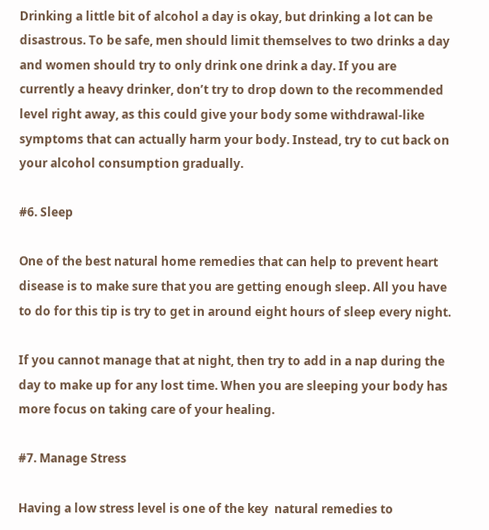Drinking a little bit of alcohol a day is okay, but drinking a lot can be disastrous. To be safe, men should limit themselves to two drinks a day and women should try to only drink one drink a day. If you are currently a heavy drinker, don’t try to drop down to the recommended level right away, as this could give your body some withdrawal-like symptoms that can actually harm your body. Instead, try to cut back on your alcohol consumption gradually.

#6. Sleep

One of the best natural home remedies that can help to prevent heart disease is to make sure that you are getting enough sleep. All you have to do for this tip is try to get in around eight hours of sleep every night.

If you cannot manage that at night, then try to add in a nap during the day to make up for any lost time. When you are sleeping your body has more focus on taking care of your healing.

#7. Manage Stress

Having a low stress level is one of the key  natural remedies to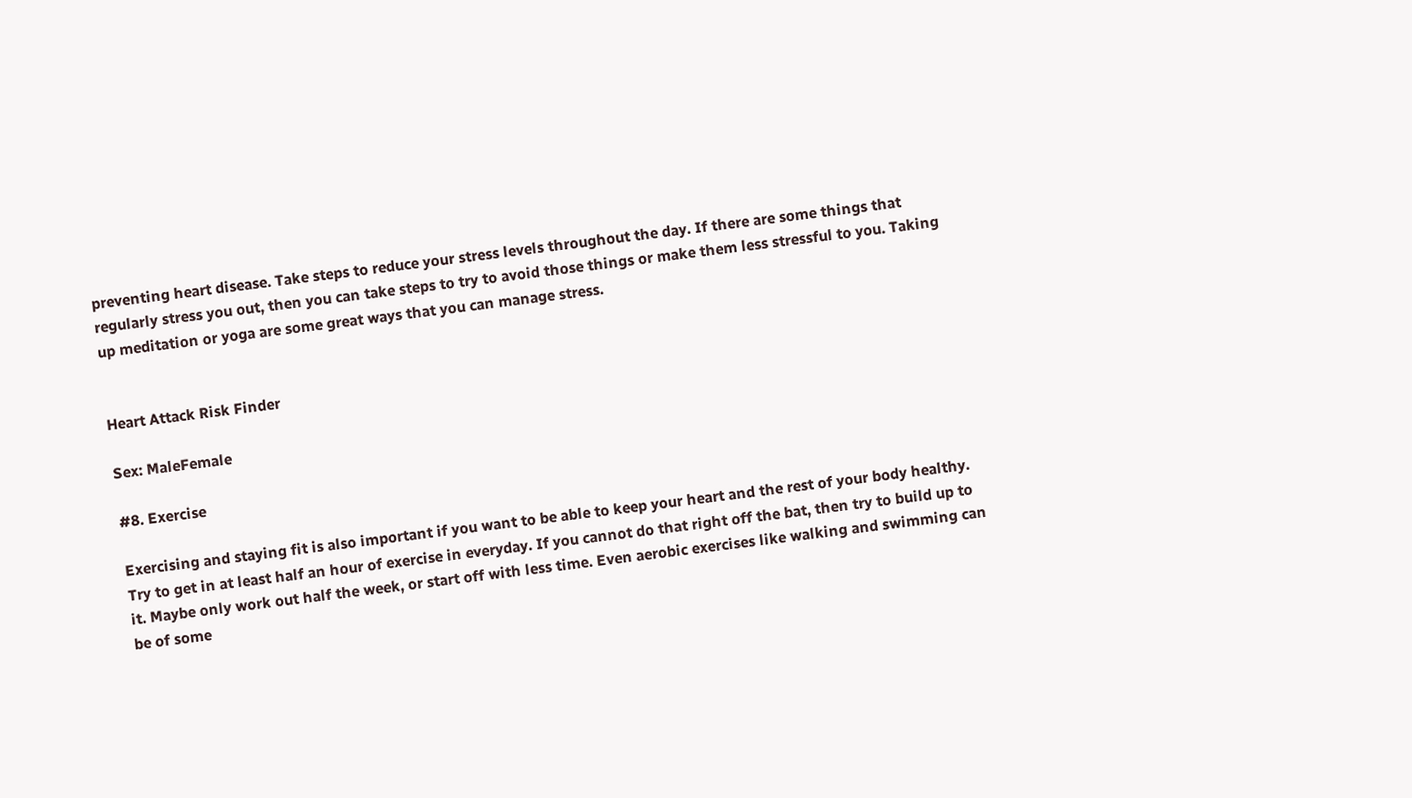preventing heart disease. Take steps to reduce your stress levels throughout the day. If there are some things that regularly stress you out, then you can take steps to try to avoid those things or make them less stressful to you. Taking up meditation or yoga are some great ways that you can manage stress.


Heart Attack Risk Finder

Sex: MaleFemale

#8. Exercise

Exercising and staying fit is also important if you want to be able to keep your heart and the rest of your body healthy. Try to get in at least half an hour of exercise in everyday. If you cannot do that right off the bat, then try to build up to it. Maybe only work out half the week, or start off with less time. Even aerobic exercises like walking and swimming can be of some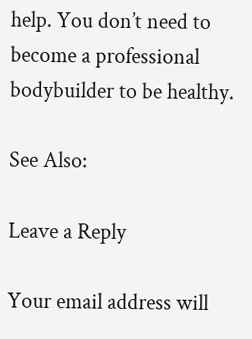help. You don’t need to become a professional bodybuilder to be healthy.

See Also:

Leave a Reply

Your email address will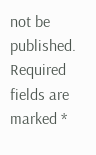not be published. Required fields are marked *